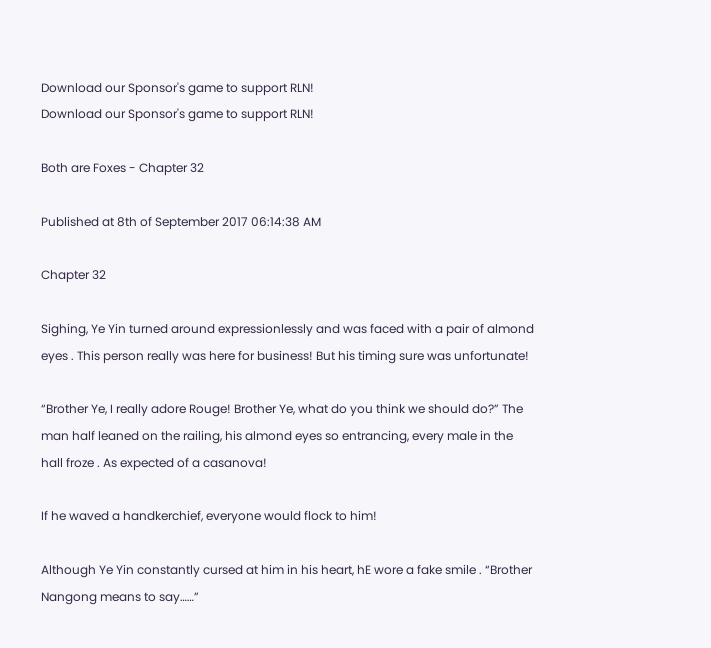Download our Sponsor's game to support RLN!
Download our Sponsor's game to support RLN!

Both are Foxes - Chapter 32

Published at 8th of September 2017 06:14:38 AM

Chapter 32

Sighing, Ye Yin turned around expressionlessly and was faced with a pair of almond eyes . This person really was here for business! But his timing sure was unfortunate!

“Brother Ye, I really adore Rouge! Brother Ye, what do you think we should do?” The man half leaned on the railing, his almond eyes so entrancing, every male in the hall froze . As expected of a casanova!

If he waved a handkerchief, everyone would flock to him!

Although Ye Yin constantly cursed at him in his heart, hE wore a fake smile . “Brother Nangong means to say……”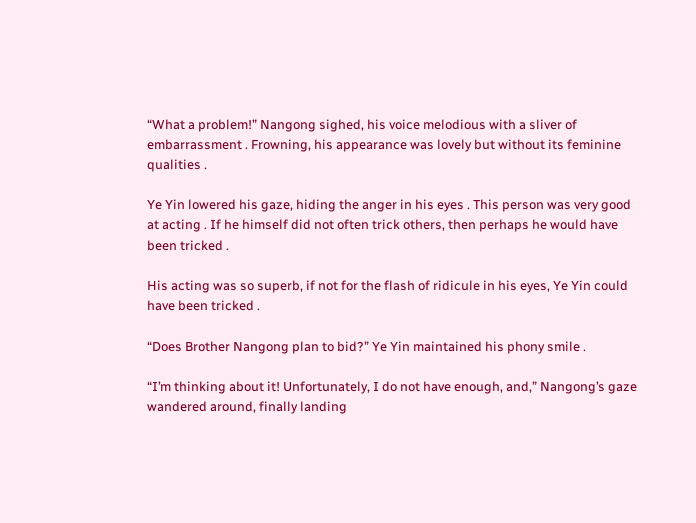“What a problem!” Nangong sighed, his voice melodious with a sliver of embarrassment . Frowning, his appearance was lovely but without its feminine qualities .

Ye Yin lowered his gaze, hiding the anger in his eyes . This person was very good at acting . If he himself did not often trick others, then perhaps he would have been tricked .

His acting was so superb, if not for the flash of ridicule in his eyes, Ye Yin could have been tricked .

“Does Brother Nangong plan to bid?” Ye Yin maintained his phony smile .

“I’m thinking about it! Unfortunately, I do not have enough, and,” Nangong’s gaze wandered around, finally landing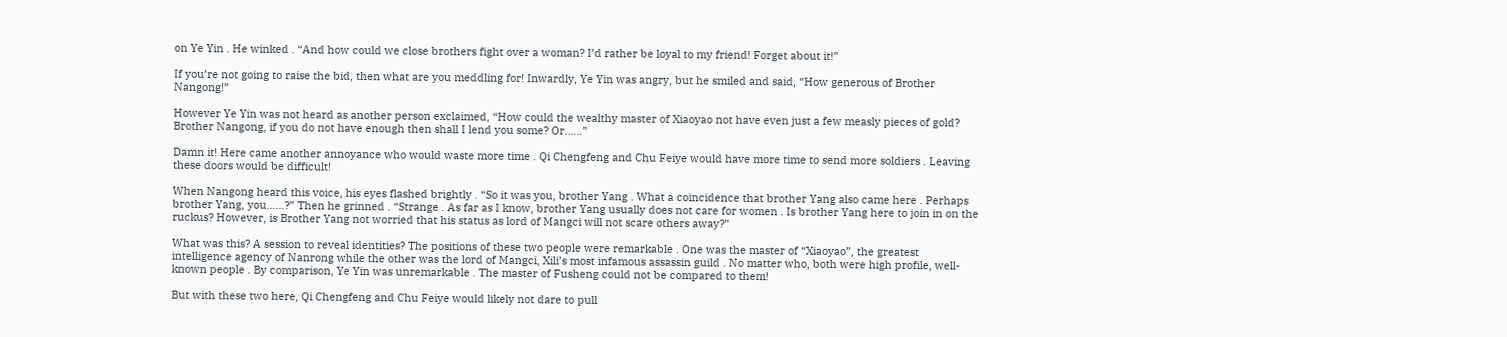on Ye Yin . He winked . “And how could we close brothers fight over a woman? I’d rather be loyal to my friend! Forget about it!”

If you’re not going to raise the bid, then what are you meddling for! Inwardly, Ye Yin was angry, but he smiled and said, “How generous of Brother Nangong!”

However Ye Yin was not heard as another person exclaimed, “How could the wealthy master of Xiaoyao not have even just a few measly pieces of gold? Brother Nangong, if you do not have enough then shall I lend you some? Or……”

Damn it! Here came another annoyance who would waste more time . Qi Chengfeng and Chu Feiye would have more time to send more soldiers . Leaving these doors would be difficult!

When Nangong heard this voice, his eyes flashed brightly . “So it was you, brother Yang . What a coincidence that brother Yang also came here . Perhaps brother Yang, you……?” Then he grinned . “Strange . As far as I know, brother Yang usually does not care for women . Is brother Yang here to join in on the ruckus? However, is Brother Yang not worried that his status as lord of Mangci will not scare others away?”

What was this? A session to reveal identities? The positions of these two people were remarkable . One was the master of “Xiaoyao”, the greatest intelligence agency of Nanrong while the other was the lord of Mangci, Xili’s most infamous assassin guild . No matter who, both were high profile, well-known people . By comparison, Ye Yin was unremarkable . The master of Fusheng could not be compared to them!

But with these two here, Qi Chengfeng and Chu Feiye would likely not dare to pull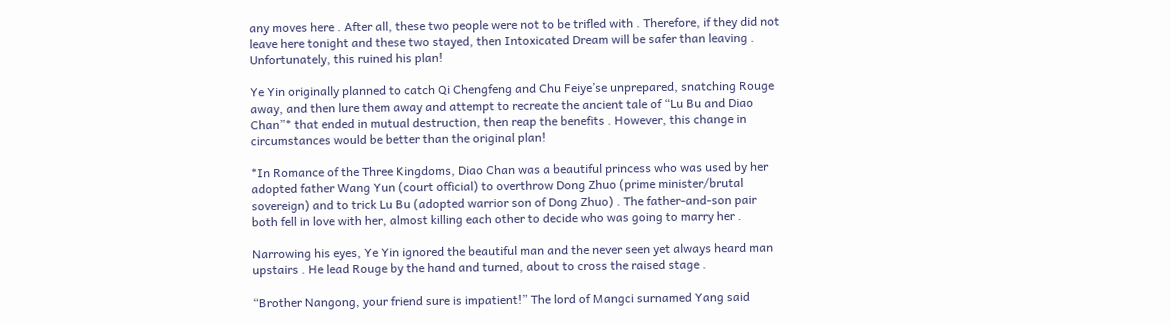any moves here . After all, these two people were not to be trifled with . Therefore, if they did not leave here tonight and these two stayed, then Intoxicated Dream will be safer than leaving . Unfortunately, this ruined his plan!

Ye Yin originally planned to catch Qi Chengfeng and Chu Feiye’se unprepared, snatching Rouge away, and then lure them away and attempt to recreate the ancient tale of “Lu Bu and Diao Chan”* that ended in mutual destruction, then reap the benefits . However, this change in circumstances would be better than the original plan!

*In Romance of the Three Kingdoms, Diao Chan was a beautiful princess who was used by her adopted father Wang Yun (court official) to overthrow Dong Zhuo (prime minister/brutal sovereign) and to trick Lu Bu (adopted warrior son of Dong Zhuo) . The father-and-son pair both fell in love with her, almost killing each other to decide who was going to marry her .

Narrowing his eyes, Ye Yin ignored the beautiful man and the never seen yet always heard man upstairs . He lead Rouge by the hand and turned, about to cross the raised stage .

“Brother Nangong, your friend sure is impatient!” The lord of Mangci surnamed Yang said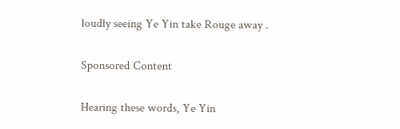loudly seeing Ye Yin take Rouge away .

Sponsored Content

Hearing these words, Ye Yin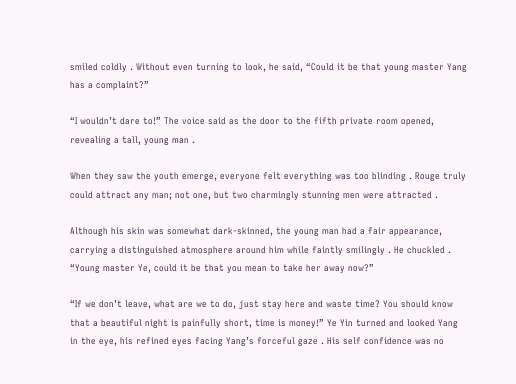smiled coldly . Without even turning to look, he said, “Could it be that young master Yang has a complaint?”

“I wouldn’t dare to!” The voice said as the door to the fifth private room opened, revealing a tall, young man .

When they saw the youth emerge, everyone felt everything was too blinding . Rouge truly could attract any man; not one, but two charmingly stunning men were attracted .

Although his skin was somewhat dark-skinned, the young man had a fair appearance, carrying a distinguished atmosphere around him while faintly smilingly . He chuckled . “Young master Ye, could it be that you mean to take her away now?”

“If we don’t leave, what are we to do, just stay here and waste time? You should know that a beautiful night is painfully short, time is money!” Ye Yin turned and looked Yang in the eye, his refined eyes facing Yang’s forceful gaze . His self confidence was no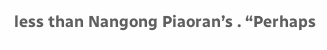less than Nangong Piaoran’s . “Perhaps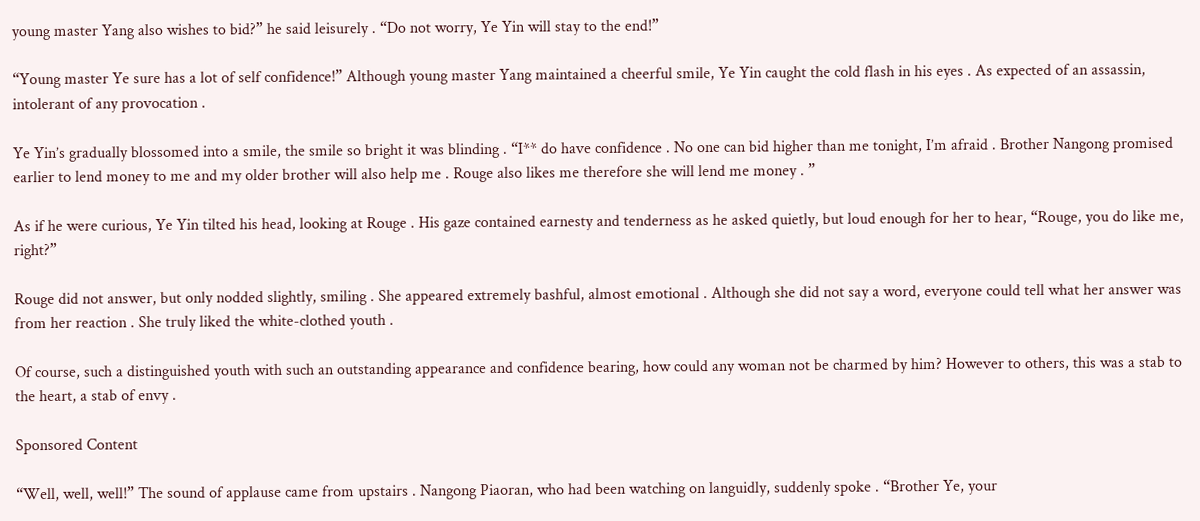young master Yang also wishes to bid?” he said leisurely . “Do not worry, Ye Yin will stay to the end!”

“Young master Ye sure has a lot of self confidence!” Although young master Yang maintained a cheerful smile, Ye Yin caught the cold flash in his eyes . As expected of an assassin, intolerant of any provocation .

Ye Yin’s gradually blossomed into a smile, the smile so bright it was blinding . “I** do have confidence . No one can bid higher than me tonight, I’m afraid . Brother Nangong promised earlier to lend money to me and my older brother will also help me . Rouge also likes me therefore she will lend me money . ”

As if he were curious, Ye Yin tilted his head, looking at Rouge . His gaze contained earnesty and tenderness as he asked quietly, but loud enough for her to hear, “Rouge, you do like me, right?”

Rouge did not answer, but only nodded slightly, smiling . She appeared extremely bashful, almost emotional . Although she did not say a word, everyone could tell what her answer was from her reaction . She truly liked the white-clothed youth .

Of course, such a distinguished youth with such an outstanding appearance and confidence bearing, how could any woman not be charmed by him? However to others, this was a stab to the heart, a stab of envy .

Sponsored Content

“Well, well, well!” The sound of applause came from upstairs . Nangong Piaoran, who had been watching on languidly, suddenly spoke . “Brother Ye, your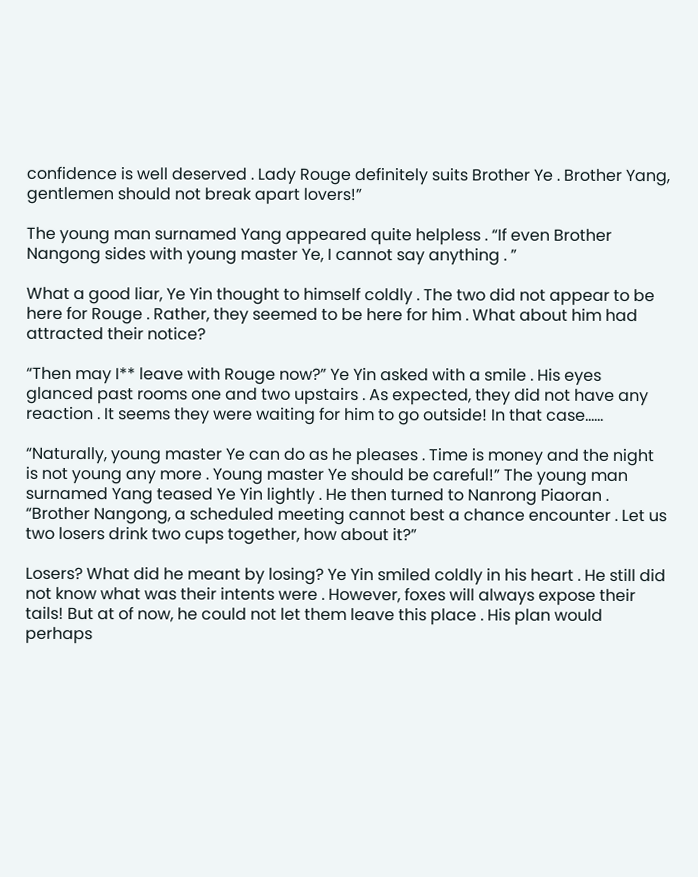confidence is well deserved . Lady Rouge definitely suits Brother Ye . Brother Yang, gentlemen should not break apart lovers!”

The young man surnamed Yang appeared quite helpless . “If even Brother Nangong sides with young master Ye, I cannot say anything . ”

What a good liar, Ye Yin thought to himself coldly . The two did not appear to be here for Rouge . Rather, they seemed to be here for him . What about him had attracted their notice?

“Then may I** leave with Rouge now?” Ye Yin asked with a smile . His eyes glanced past rooms one and two upstairs . As expected, they did not have any reaction . It seems they were waiting for him to go outside! In that case……

“Naturally, young master Ye can do as he pleases . Time is money and the night is not young any more . Young master Ye should be careful!” The young man surnamed Yang teased Ye Yin lightly . He then turned to Nanrong Piaoran . “Brother Nangong, a scheduled meeting cannot best a chance encounter . Let us two losers drink two cups together, how about it?”

Losers? What did he meant by losing? Ye Yin smiled coldly in his heart . He still did not know what was their intents were . However, foxes will always expose their tails! But at of now, he could not let them leave this place . His plan would perhaps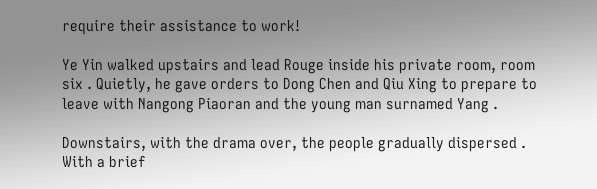require their assistance to work!

Ye Yin walked upstairs and lead Rouge inside his private room, room six . Quietly, he gave orders to Dong Chen and Qiu Xing to prepare to leave with Nangong Piaoran and the young man surnamed Yang .

Downstairs, with the drama over, the people gradually dispersed . With a brief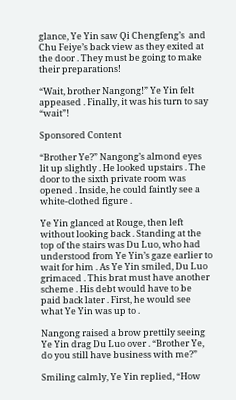glance, Ye Yin saw Qi Chengfeng’s  and Chu Feiye’s back view as they exited at the door . They must be going to make their preparations!

“Wait, brother Nangong!” Ye Yin felt appeased . Finally, it was his turn to say “wait”!

Sponsored Content

“Brother Ye?” Nangong’s almond eyes lit up slightly . He looked upstairs . The door to the sixth private room was opened . Inside, he could faintly see a white-clothed figure .

Ye Yin glanced at Rouge, then left without looking back . Standing at the top of the stairs was Du Luo, who had understood from Ye Yin’s gaze earlier to wait for him . As Ye Yin smiled, Du Luo grimaced . This brat must have another scheme . His debt would have to be paid back later . First, he would see what Ye Yin was up to .

Nangong raised a brow prettily seeing Ye Yin drag Du Luo over . “Brother Ye, do you still have business with me?”

Smiling calmly, Ye Yin replied, “How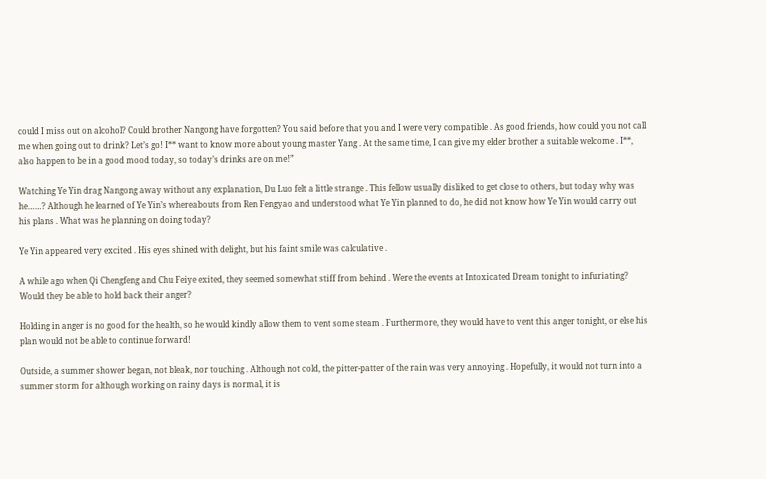could I miss out on alcohol? Could brother Nangong have forgotten? You said before that you and I were very compatible . As good friends, how could you not call me when going out to drink? Let’s go! I** want to know more about young master Yang . At the same time, I can give my elder brother a suitable welcome . I**, also happen to be in a good mood today, so today’s drinks are on me!”

Watching Ye Yin drag Nangong away without any explanation, Du Luo felt a little strange . This fellow usually disliked to get close to others, but today why was he……? Although he learned of Ye Yin’s whereabouts from Ren Fengyao and understood what Ye Yin planned to do, he did not know how Ye Yin would carry out his plans . What was he planning on doing today?

Ye Yin appeared very excited . His eyes shined with delight, but his faint smile was calculative .

A while ago when Qi Chengfeng and Chu Feiye exited, they seemed somewhat stiff from behind . Were the events at Intoxicated Dream tonight to infuriating? Would they be able to hold back their anger?

Holding in anger is no good for the health, so he would kindly allow them to vent some steam . Furthermore, they would have to vent this anger tonight, or else his plan would not be able to continue forward!

Outside, a summer shower began, not bleak, nor touching . Although not cold, the pitter-patter of the rain was very annoying . Hopefully, it would not turn into a summer storm for although working on rainy days is normal, it is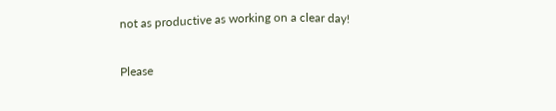not as productive as working on a clear day!

Please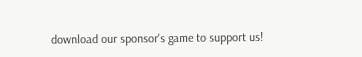download our sponsor's game to support us!